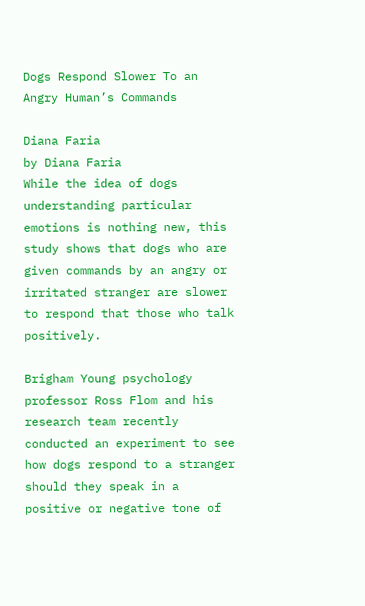Dogs Respond Slower To an Angry Human’s Commands

Diana Faria
by Diana Faria
While the idea of dogs understanding particular emotions is nothing new, this study shows that dogs who are given commands by an angry or irritated stranger are slower to respond that those who talk positively.

Brigham Young psychology professor Ross Flom and his research team recently conducted an experiment to see how dogs respond to a stranger should they speak in a positive or negative tone of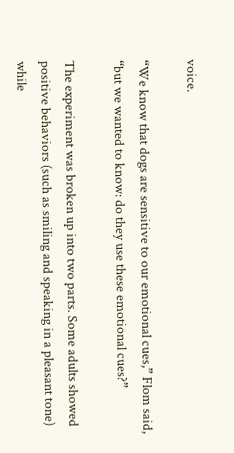voice.

“We know that dogs are sensitive to our emotional cues,” Flom said, “but we wanted to know: do they use these emotional cues?”

The experiment was broken up into two parts. Some adults showed positive behaviors (such as smiling and speaking in a pleasant tone) while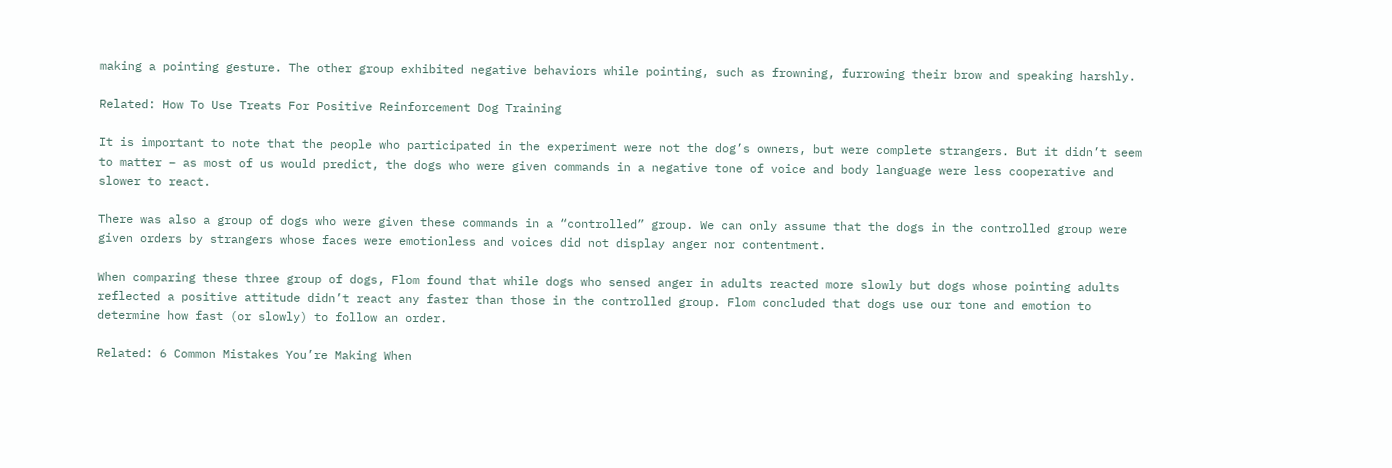making a pointing gesture. The other group exhibited negative behaviors while pointing, such as frowning, furrowing their brow and speaking harshly.

Related: How To Use Treats For Positive Reinforcement Dog Training

It is important to note that the people who participated in the experiment were not the dog’s owners, but were complete strangers. But it didn’t seem to matter – as most of us would predict, the dogs who were given commands in a negative tone of voice and body language were less cooperative and slower to react.

There was also a group of dogs who were given these commands in a “controlled” group. We can only assume that the dogs in the controlled group were given orders by strangers whose faces were emotionless and voices did not display anger nor contentment.

When comparing these three group of dogs, Flom found that while dogs who sensed anger in adults reacted more slowly but dogs whose pointing adults reflected a positive attitude didn’t react any faster than those in the controlled group. Flom concluded that dogs use our tone and emotion to determine how fast (or slowly) to follow an order.

Related: 6 Common Mistakes You’re Making When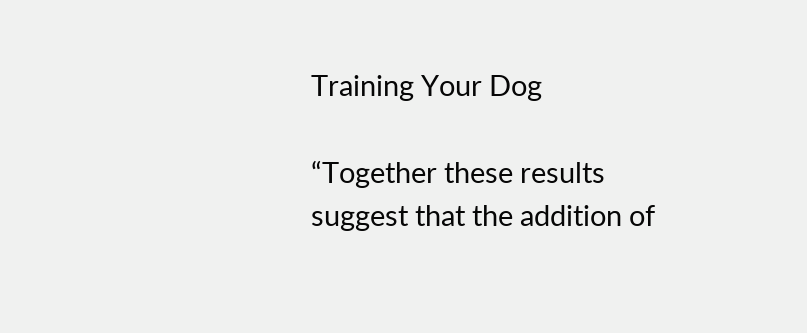Training Your Dog

“Together these results suggest that the addition of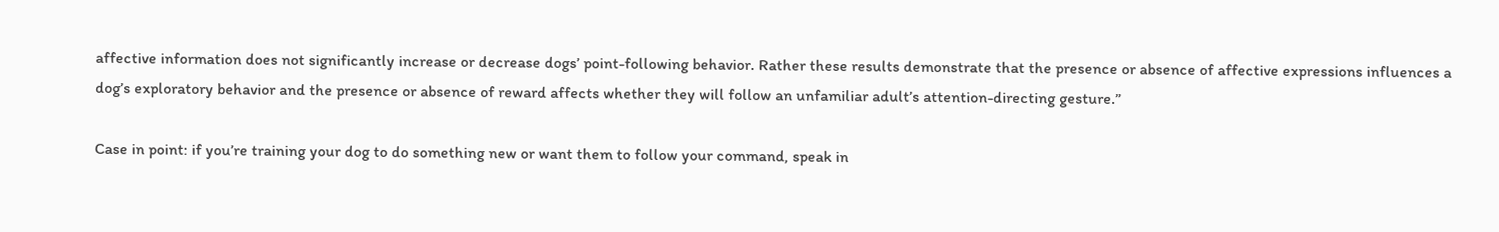affective information does not significantly increase or decrease dogs’ point-following behavior. Rather these results demonstrate that the presence or absence of affective expressions influences a dog’s exploratory behavior and the presence or absence of reward affects whether they will follow an unfamiliar adult’s attention-directing gesture.”

Case in point: if you’re training your dog to do something new or want them to follow your command, speak in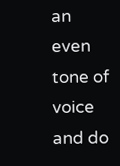an even tone of voice and do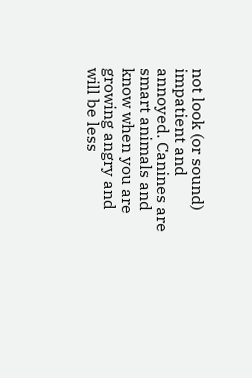not look (or sound) impatient and annoyed. Canines are smart animals and know when you are growing angry and will be less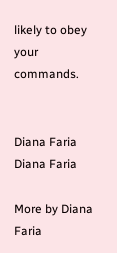likely to obey your commands.


Diana Faria
Diana Faria

More by Diana Faria